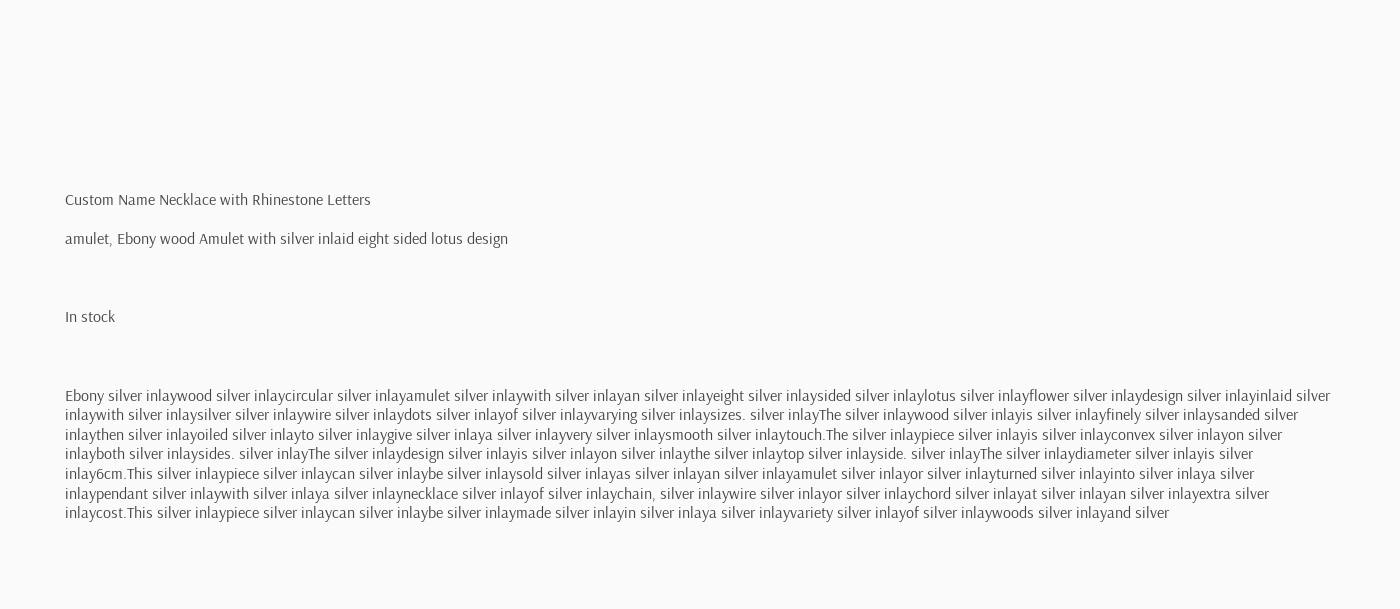Custom Name Necklace with Rhinestone Letters

amulet, Ebony wood Amulet with silver inlaid eight sided lotus design



In stock



Ebony silver inlaywood silver inlaycircular silver inlayamulet silver inlaywith silver inlayan silver inlayeight silver inlaysided silver inlaylotus silver inlayflower silver inlaydesign silver inlayinlaid silver inlaywith silver inlaysilver silver inlaywire silver inlaydots silver inlayof silver inlayvarying silver inlaysizes. silver inlayThe silver inlaywood silver inlayis silver inlayfinely silver inlaysanded silver inlaythen silver inlayoiled silver inlayto silver inlaygive silver inlaya silver inlayvery silver inlaysmooth silver inlaytouch.The silver inlaypiece silver inlayis silver inlayconvex silver inlayon silver inlayboth silver inlaysides. silver inlayThe silver inlaydesign silver inlayis silver inlayon silver inlaythe silver inlaytop silver inlayside. silver inlayThe silver inlaydiameter silver inlayis silver inlay6cm.This silver inlaypiece silver inlaycan silver inlaybe silver inlaysold silver inlayas silver inlayan silver inlayamulet silver inlayor silver inlayturned silver inlayinto silver inlaya silver inlaypendant silver inlaywith silver inlaya silver inlaynecklace silver inlayof silver inlaychain, silver inlaywire silver inlayor silver inlaychord silver inlayat silver inlayan silver inlayextra silver inlaycost.This silver inlaypiece silver inlaycan silver inlaybe silver inlaymade silver inlayin silver inlaya silver inlayvariety silver inlayof silver inlaywoods silver inlayand silver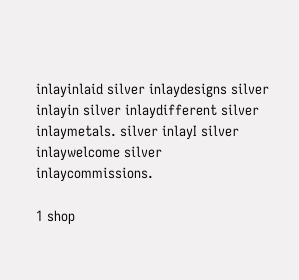inlayinlaid silver inlaydesigns silver inlayin silver inlaydifferent silver inlaymetals. silver inlayI silver inlaywelcome silver inlaycommissions.

1 shop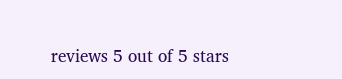reviews 5 out of 5 stars